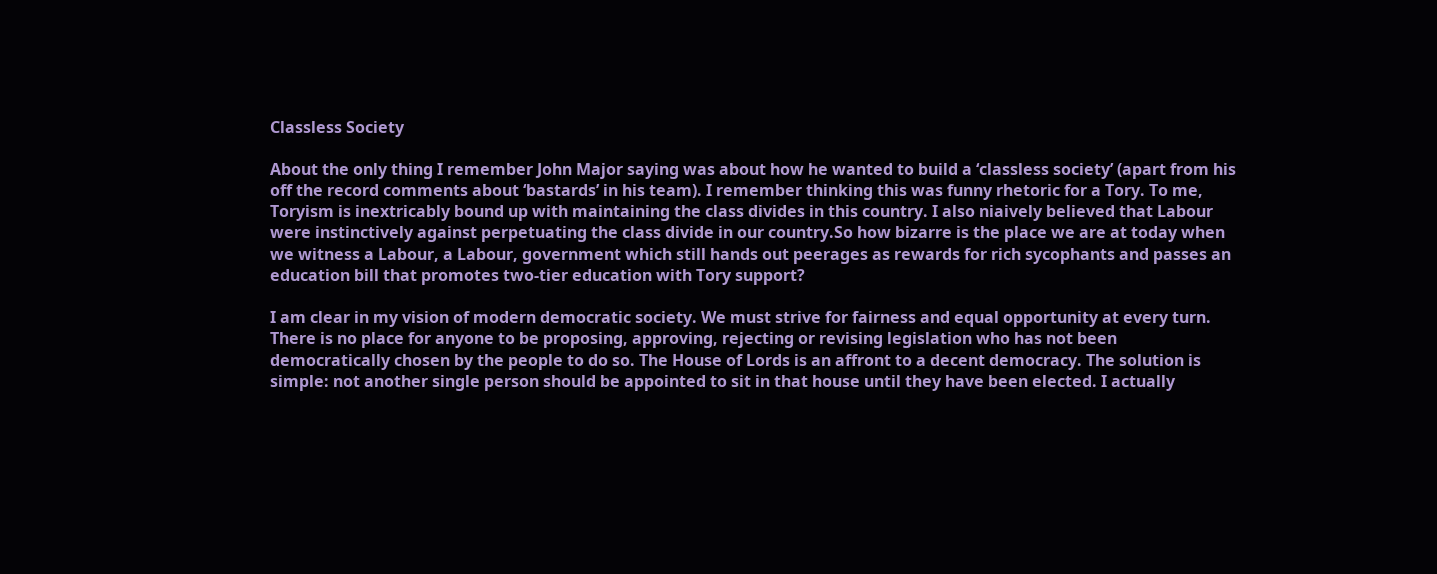Classless Society

About the only thing I remember John Major saying was about how he wanted to build a ‘classless society’ (apart from his off the record comments about ‘bastards’ in his team). I remember thinking this was funny rhetoric for a Tory. To me, Toryism is inextricably bound up with maintaining the class divides in this country. I also niaively believed that Labour were instinctively against perpetuating the class divide in our country.So how bizarre is the place we are at today when we witness a Labour, a Labour, government which still hands out peerages as rewards for rich sycophants and passes an education bill that promotes two-tier education with Tory support?

I am clear in my vision of modern democratic society. We must strive for fairness and equal opportunity at every turn. There is no place for anyone to be proposing, approving, rejecting or revising legislation who has not been democratically chosen by the people to do so. The House of Lords is an affront to a decent democracy. The solution is simple: not another single person should be appointed to sit in that house until they have been elected. I actually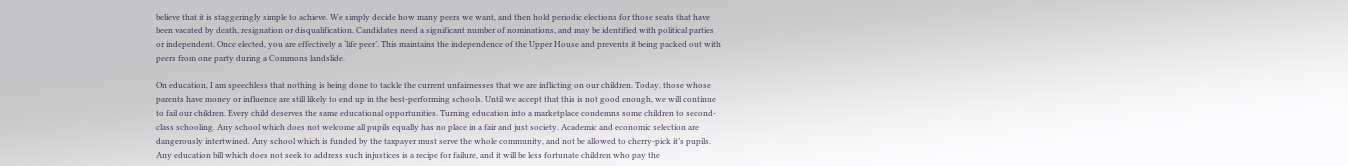believe that it is staggeringly simple to achieve. We simply decide how many peers we want, and then hold periodic elections for those seats that have been vacated by death, resignation or disqualification. Candidates need a significant number of nominations, and may be identified with political parties or independent. Once elected, you are effectively a ‘life peer’. This maintains the independence of the Upper House and prevents it being packed out with peers from one party during a Commons landslide.

On education, I am speechless that nothing is being done to tackle the current unfairnesses that we are inflicting on our children. Today, those whose parents have money or influence are still likely to end up in the best-performing schools. Until we accept that this is not good enough, we will continue to fail our children. Every child deserves the same educational opportunities. Turning education into a marketplace condemns some children to second-class schooling. Any school which does not welcome all pupils equally has no place in a fair and just society. Academic and economic selection are dangerously intertwined. Any school which is funded by the taxpayer must serve the whole community, and not be allowed to cherry-pick it’s pupils. Any education bill which does not seek to address such injustices is a recipe for failure, and it will be less fortunate children who pay the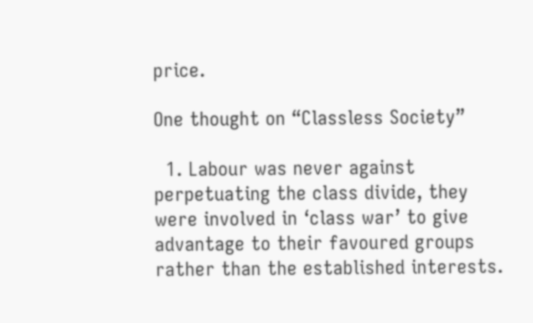price.

One thought on “Classless Society”

  1. Labour was never against perpetuating the class divide, they were involved in ‘class war’ to give advantage to their favoured groups rather than the established interests.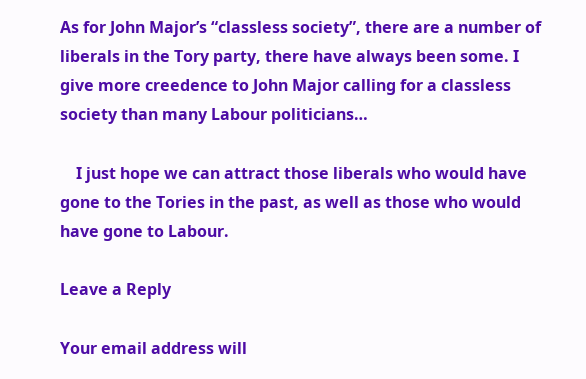As for John Major’s “classless society”, there are a number of liberals in the Tory party, there have always been some. I give more creedence to John Major calling for a classless society than many Labour politicians…

    I just hope we can attract those liberals who would have gone to the Tories in the past, as well as those who would have gone to Labour.

Leave a Reply

Your email address will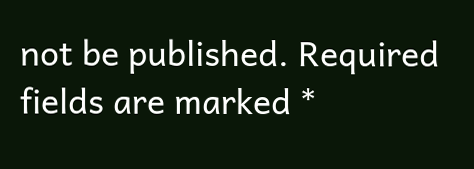not be published. Required fields are marked *